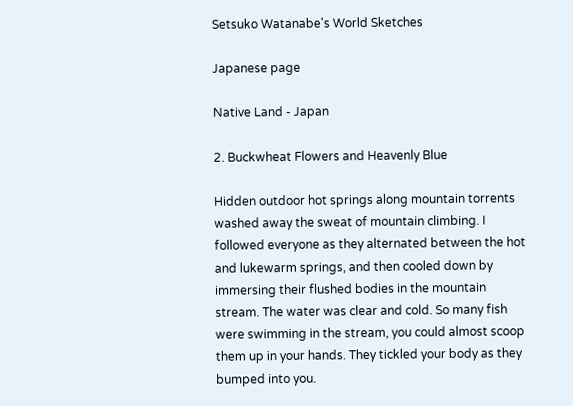Setsuko Watanabe's World Sketches

Japanese page

Native Land - Japan

2. Buckwheat Flowers and Heavenly Blue

Hidden outdoor hot springs along mountain torrents washed away the sweat of mountain climbing. I followed everyone as they alternated between the hot and lukewarm springs, and then cooled down by immersing their flushed bodies in the mountain stream. The water was clear and cold. So many fish were swimming in the stream, you could almost scoop them up in your hands. They tickled your body as they bumped into you.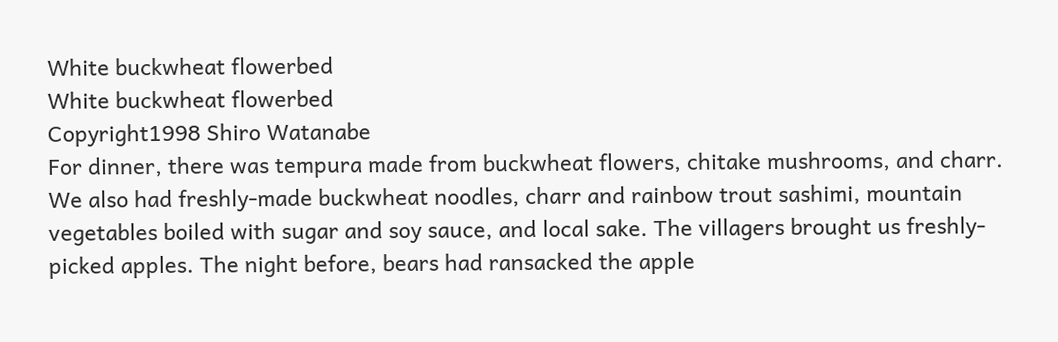White buckwheat flowerbed
White buckwheat flowerbed
Copyright1998 Shiro Watanabe
For dinner, there was tempura made from buckwheat flowers, chitake mushrooms, and charr. We also had freshly-made buckwheat noodles, charr and rainbow trout sashimi, mountain vegetables boiled with sugar and soy sauce, and local sake. The villagers brought us freshly-picked apples. The night before, bears had ransacked the apple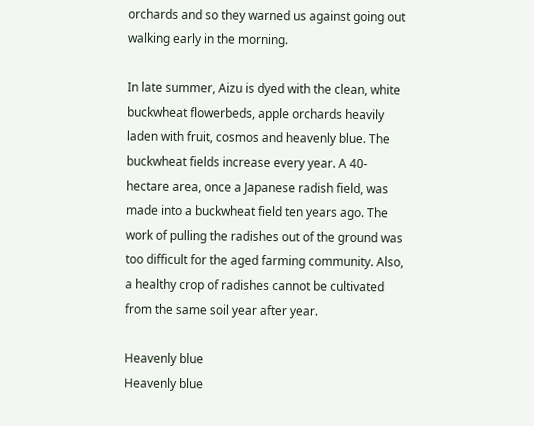orchards and so they warned us against going out walking early in the morning.

In late summer, Aizu is dyed with the clean, white buckwheat flowerbeds, apple orchards heavily laden with fruit, cosmos and heavenly blue. The buckwheat fields increase every year. A 40-hectare area, once a Japanese radish field, was made into a buckwheat field ten years ago. The work of pulling the radishes out of the ground was too difficult for the aged farming community. Also, a healthy crop of radishes cannot be cultivated from the same soil year after year.

Heavenly blue
Heavenly blue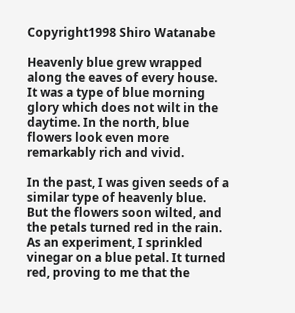Copyright1998 Shiro Watanabe

Heavenly blue grew wrapped along the eaves of every house. It was a type of blue morning glory which does not wilt in the daytime. In the north, blue flowers look even more remarkably rich and vivid.

In the past, I was given seeds of a similar type of heavenly blue. But the flowers soon wilted, and the petals turned red in the rain. As an experiment, I sprinkled vinegar on a blue petal. It turned red, proving to me that the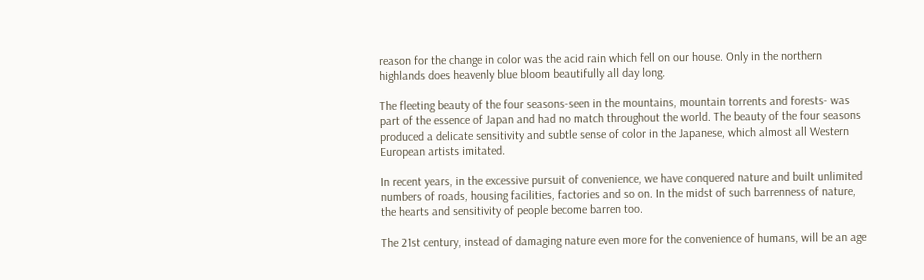reason for the change in color was the acid rain which fell on our house. Only in the northern highlands does heavenly blue bloom beautifully all day long.

The fleeting beauty of the four seasons-seen in the mountains, mountain torrents and forests- was part of the essence of Japan and had no match throughout the world. The beauty of the four seasons produced a delicate sensitivity and subtle sense of color in the Japanese, which almost all Western European artists imitated.

In recent years, in the excessive pursuit of convenience, we have conquered nature and built unlimited numbers of roads, housing facilities, factories and so on. In the midst of such barrenness of nature, the hearts and sensitivity of people become barren too.

The 21st century, instead of damaging nature even more for the convenience of humans, will be an age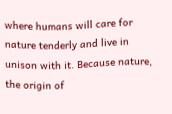where humans will care for nature tenderly and live in unison with it. Because nature, the origin of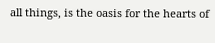all things, is the oasis for the hearts of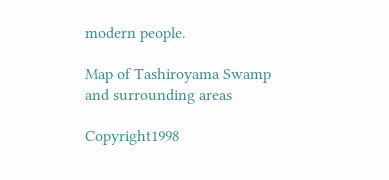modern people.

Map of Tashiroyama Swamp and surrounding areas

Copyright1998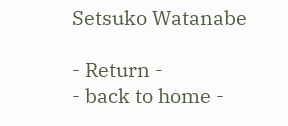Setsuko Watanabe

- Return -
- back to home -